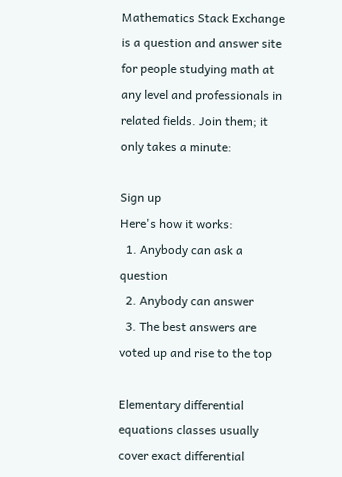Mathematics Stack Exchange is a question and answer site for people studying math at any level and professionals in related fields. Join them; it only takes a minute:

Sign up
Here's how it works:
  1. Anybody can ask a question
  2. Anybody can answer
  3. The best answers are voted up and rise to the top

Elementary differential equations classes usually cover exact differential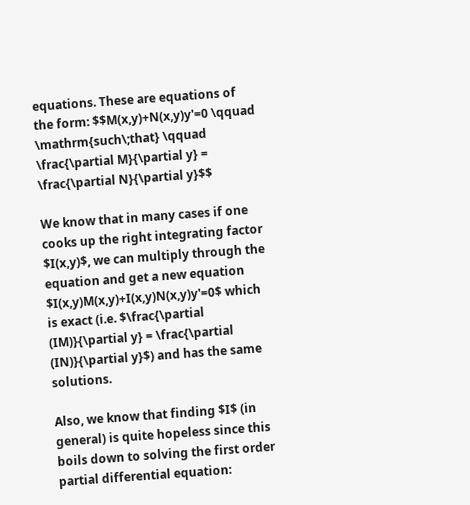equations. These are equations of the form: $$M(x,y)+N(x,y)y'=0 \qquad \mathrm{such\;that} \qquad \frac{\partial M}{\partial y} = \frac{\partial N}{\partial y}$$

We know that in many cases if one cooks up the right integrating factor $I(x,y)$, we can multiply through the equation and get a new equation $I(x,y)M(x,y)+I(x,y)N(x,y)y'=0$ which is exact (i.e. $\frac{\partial (IM)}{\partial y} = \frac{\partial (IN)}{\partial y}$) and has the same solutions.

Also, we know that finding $I$ (in general) is quite hopeless since this boils down to solving the first order partial differential equation: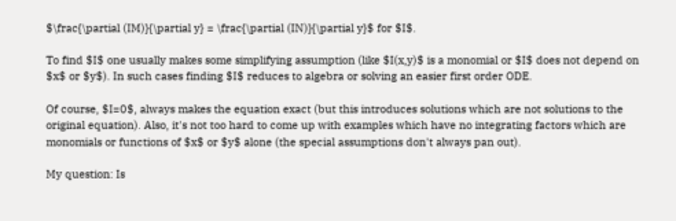$\frac{\partial (IM)}{\partial y} = \frac{\partial (IN)}{\partial y}$ for $I$.

To find $I$ one usually makes some simplifying assumption (like $I(x,y)$ is a monomial or $I$ does not depend on $x$ or $y$). In such cases finding $I$ reduces to algebra or solving an easier first order ODE.

Of course, $I=0$, always makes the equation exact (but this introduces solutions which are not solutions to the original equation). Also, it's not too hard to come up with examples which have no integrating factors which are monomials or functions of $x$ or $y$ alone (the special assumptions don't always pan out).

My question: Is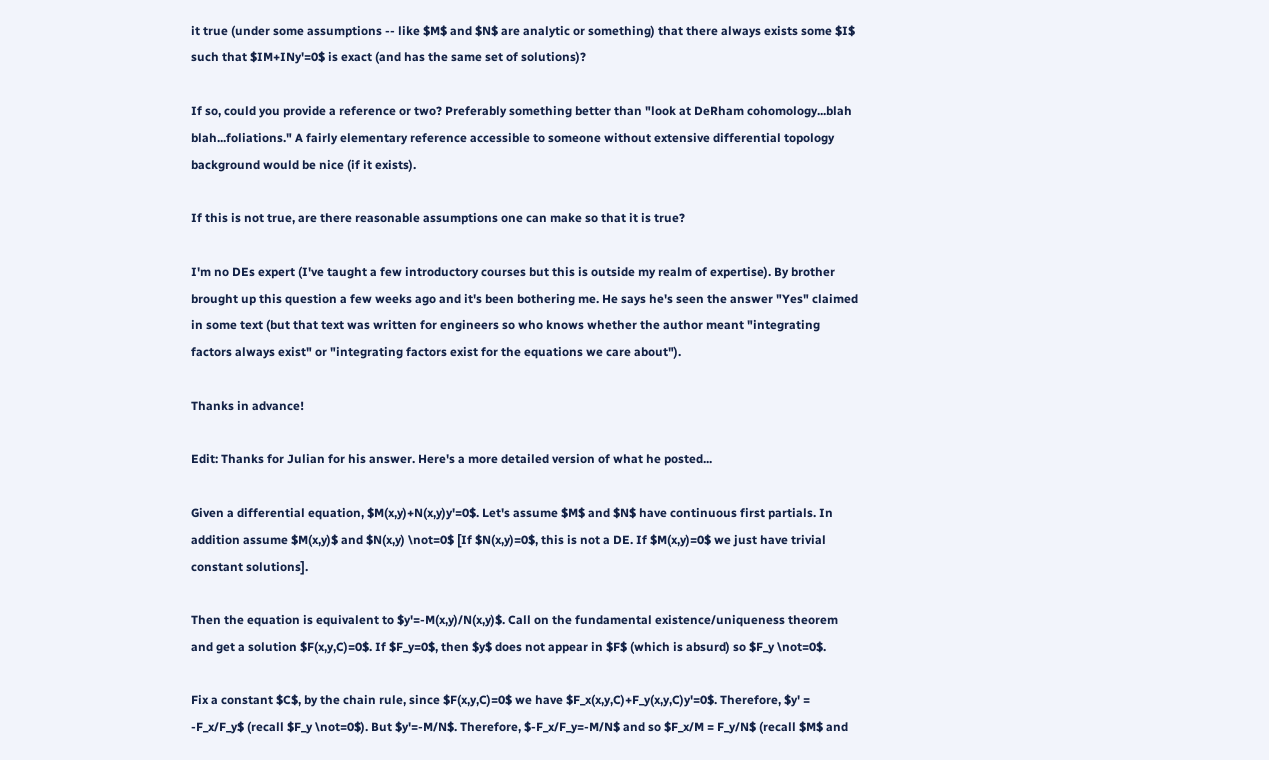it true (under some assumptions -- like $M$ and $N$ are analytic or something) that there always exists some $I$ such that $IM+INy'=0$ is exact (and has the same set of solutions)?

If so, could you provide a reference or two? Preferably something better than "look at DeRham cohomology...blah blah...foliations." A fairly elementary reference accessible to someone without extensive differential topology background would be nice (if it exists).

If this is not true, are there reasonable assumptions one can make so that it is true?

I'm no DEs expert (I've taught a few introductory courses but this is outside my realm of expertise). By brother brought up this question a few weeks ago and it's been bothering me. He says he's seen the answer "Yes" claimed in some text (but that text was written for engineers so who knows whether the author meant "integrating factors always exist" or "integrating factors exist for the equations we care about").

Thanks in advance!

Edit: Thanks for Julian for his answer. Here's a more detailed version of what he posted...

Given a differential equation, $M(x,y)+N(x,y)y'=0$. Let's assume $M$ and $N$ have continuous first partials. In addition assume $M(x,y)$ and $N(x,y) \not=0$ [If $N(x,y)=0$, this is not a DE. If $M(x,y)=0$ we just have trivial constant solutions].

Then the equation is equivalent to $y'=-M(x,y)/N(x,y)$. Call on the fundamental existence/uniqueness theorem and get a solution $F(x,y,C)=0$. If $F_y=0$, then $y$ does not appear in $F$ (which is absurd) so $F_y \not=0$.

Fix a constant $C$, by the chain rule, since $F(x,y,C)=0$ we have $F_x(x,y,C)+F_y(x,y,C)y'=0$. Therefore, $y' = -F_x/F_y$ (recall $F_y \not=0$). But $y'=-M/N$. Therefore, $-F_x/F_y=-M/N$ and so $F_x/M = F_y/N$ (recall $M$ and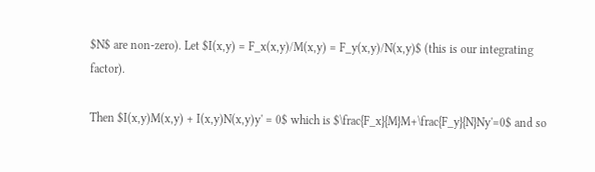$N$ are non-zero). Let $I(x,y) = F_x(x,y)/M(x,y) = F_y(x,y)/N(x,y)$ (this is our integrating factor).

Then $I(x,y)M(x,y) + I(x,y)N(x,y)y' = 0$ which is $\frac{F_x}{M}M+\frac{F_y}{N}Ny'=0$ and so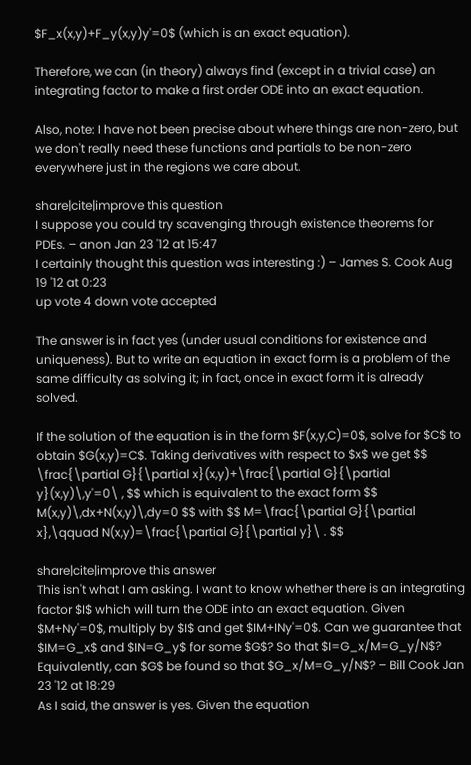$F_x(x,y)+F_y(x,y)y'=0$ (which is an exact equation).

Therefore, we can (in theory) always find (except in a trivial case) an integrating factor to make a first order ODE into an exact equation.

Also, note: I have not been precise about where things are non-zero, but we don't really need these functions and partials to be non-zero everywhere just in the regions we care about.

share|cite|improve this question
I suppose you could try scavenging through existence theorems for PDEs. – anon Jan 23 '12 at 15:47
I certainly thought this question was interesting :) – James S. Cook Aug 19 '12 at 0:23
up vote 4 down vote accepted

The answer is in fact yes (under usual conditions for existence and uniqueness). But to write an equation in exact form is a problem of the same difficulty as solving it; in fact, once in exact form it is already solved.

If the solution of the equation is in the form $F(x,y,C)=0$, solve for $C$ to obtain $G(x,y)=C$. Taking derivatives with respect to $x$ we get $$ \frac{\partial G}{\partial x}(x,y)+\frac{\partial G}{\partial y}(x,y)\,y'=0\ , $$ which is equivalent to the exact form $$ M(x,y)\,dx+N(x,y)\,dy=0 $$ with $$ M=\frac{\partial G}{\partial x},\qquad N(x,y)=\frac{\partial G}{\partial y}\ . $$

share|cite|improve this answer
This isn't what I am asking. I want to know whether there is an integrating factor $I$ which will turn the ODE into an exact equation. Given $M+Ny'=0$, multiply by $I$ and get $IM+INy'=0$. Can we guarantee that $IM=G_x$ and $IN=G_y$ for some $G$? So that $I=G_x/M=G_y/N$? Equivalently, can $G$ be found so that $G_x/M=G_y/N$? – Bill Cook Jan 23 '12 at 18:29
As I said, the answer is yes. Given the equation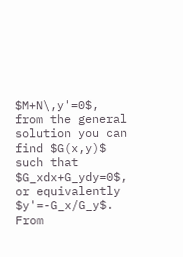$M+N\,y'=0$, from the general solution you can find $G(x,y)$ such that $G_xdx+G_ydy=0$, or equivalently $y'=-G_x/G_y$. From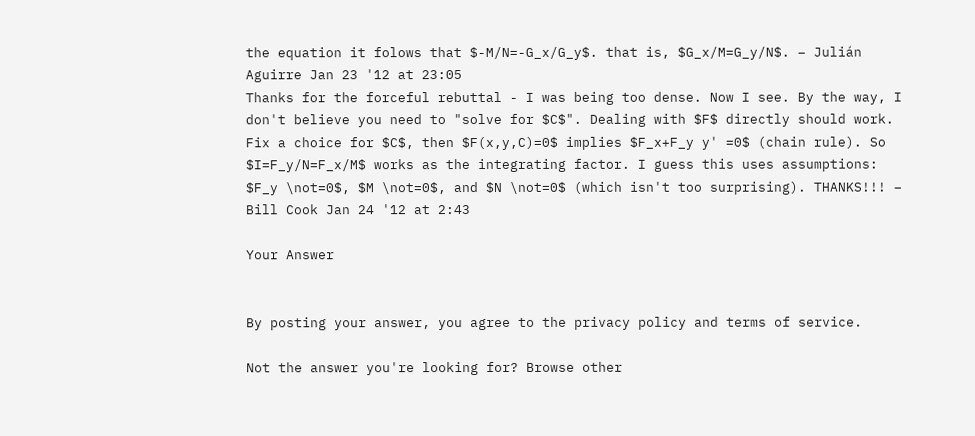the equation it folows that $-M/N=-G_x/G_y$. that is, $G_x/M=G_y/N$. – Julián Aguirre Jan 23 '12 at 23:05
Thanks for the forceful rebuttal - I was being too dense. Now I see. By the way, I don't believe you need to "solve for $C$". Dealing with $F$ directly should work. Fix a choice for $C$, then $F(x,y,C)=0$ implies $F_x+F_y y' =0$ (chain rule). So $I=F_y/N=F_x/M$ works as the integrating factor. I guess this uses assumptions: $F_y \not=0$, $M \not=0$, and $N \not=0$ (which isn't too surprising). THANKS!!! – Bill Cook Jan 24 '12 at 2:43

Your Answer


By posting your answer, you agree to the privacy policy and terms of service.

Not the answer you're looking for? Browse other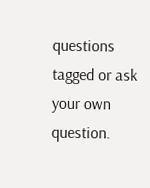questions tagged or ask your own question.